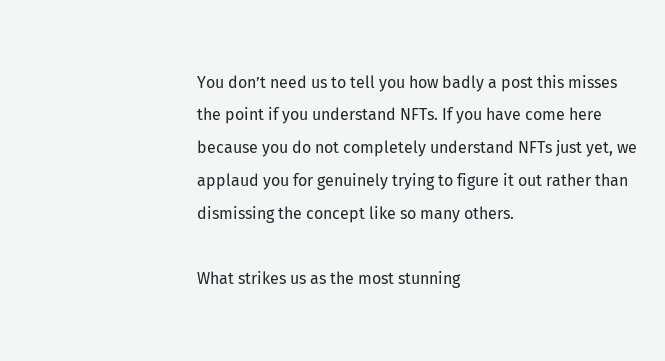You don’t need us to tell you how badly a post this misses the point if you understand NFTs. If you have come here because you do not completely understand NFTs just yet, we applaud you for genuinely trying to figure it out rather than dismissing the concept like so many others.

What strikes us as the most stunning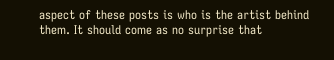aspect of these posts is who is the artist behind them. It should come as no surprise that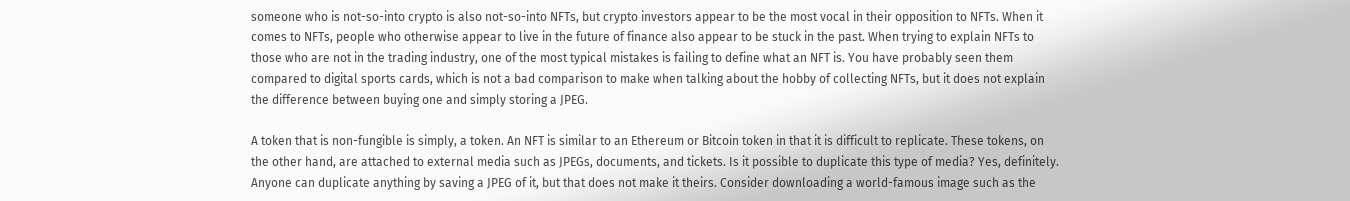someone who is not-so-into crypto is also not-so-into NFTs, but crypto investors appear to be the most vocal in their opposition to NFTs. When it comes to NFTs, people who otherwise appear to live in the future of finance also appear to be stuck in the past. When trying to explain NFTs to those who are not in the trading industry, one of the most typical mistakes is failing to define what an NFT is. You have probably seen them compared to digital sports cards, which is not a bad comparison to make when talking about the hobby of collecting NFTs, but it does not explain the difference between buying one and simply storing a JPEG.

A token that is non-fungible is simply, a token. An NFT is similar to an Ethereum or Bitcoin token in that it is difficult to replicate. These tokens, on the other hand, are attached to external media such as JPEGs, documents, and tickets. Is it possible to duplicate this type of media? Yes, definitely. Anyone can duplicate anything by saving a JPEG of it, but that does not make it theirs. Consider downloading a world-famous image such as the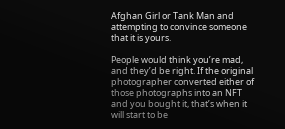Afghan Girl or Tank Man and attempting to convince someone that it is yours.

People would think you’re mad, and they’d be right. If the original photographer converted either of those photographs into an NFT and you bought it, that’s when it will start to be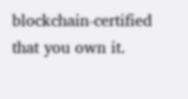blockchain-certified that you own it.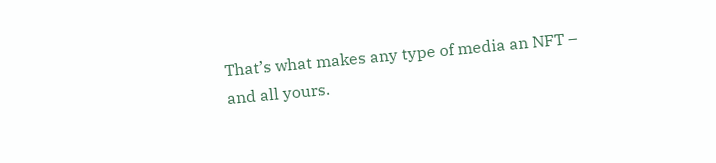That’s what makes any type of media an NFT – and all yours.